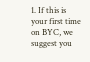1. If this is your first time on BYC, we suggest you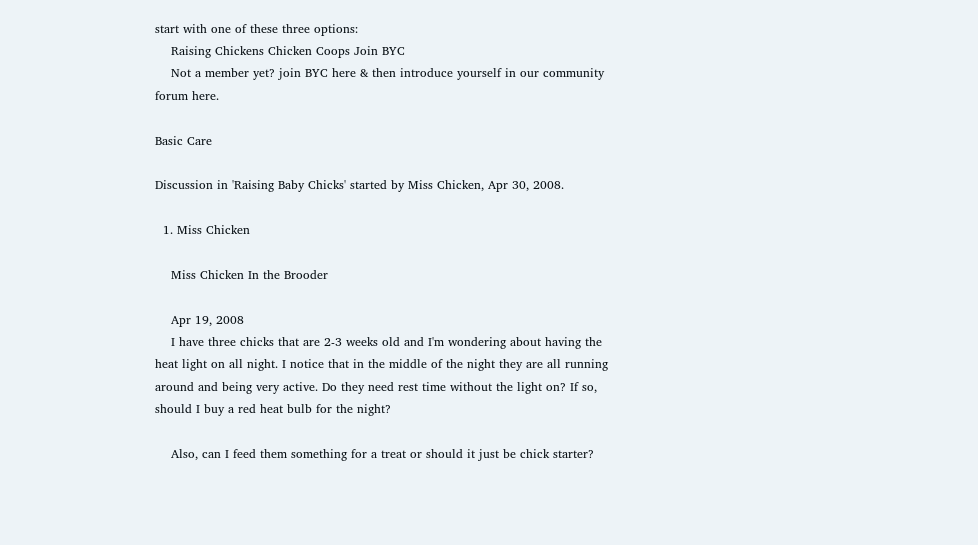start with one of these three options:
    Raising Chickens Chicken Coops Join BYC
    Not a member yet? join BYC here & then introduce yourself in our community forum here.

Basic Care

Discussion in 'Raising Baby Chicks' started by Miss Chicken, Apr 30, 2008.

  1. Miss Chicken

    Miss Chicken In the Brooder

    Apr 19, 2008
    I have three chicks that are 2-3 weeks old and I'm wondering about having the heat light on all night. I notice that in the middle of the night they are all running around and being very active. Do they need rest time without the light on? If so, should I buy a red heat bulb for the night?

    Also, can I feed them something for a treat or should it just be chick starter?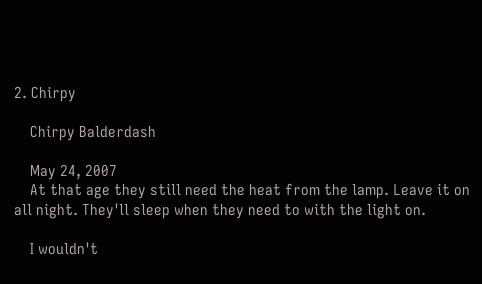2. Chirpy

    Chirpy Balderdash

    May 24, 2007
    At that age they still need the heat from the lamp. Leave it on all night. They'll sleep when they need to with the light on.

    I wouldn't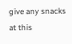give any snacks at this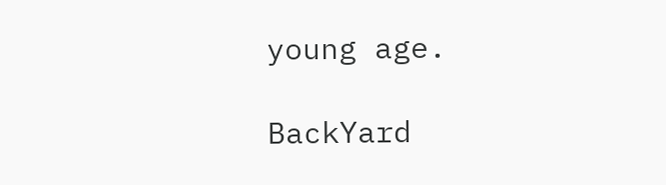young age.

BackYard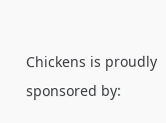Chickens is proudly sponsored by: